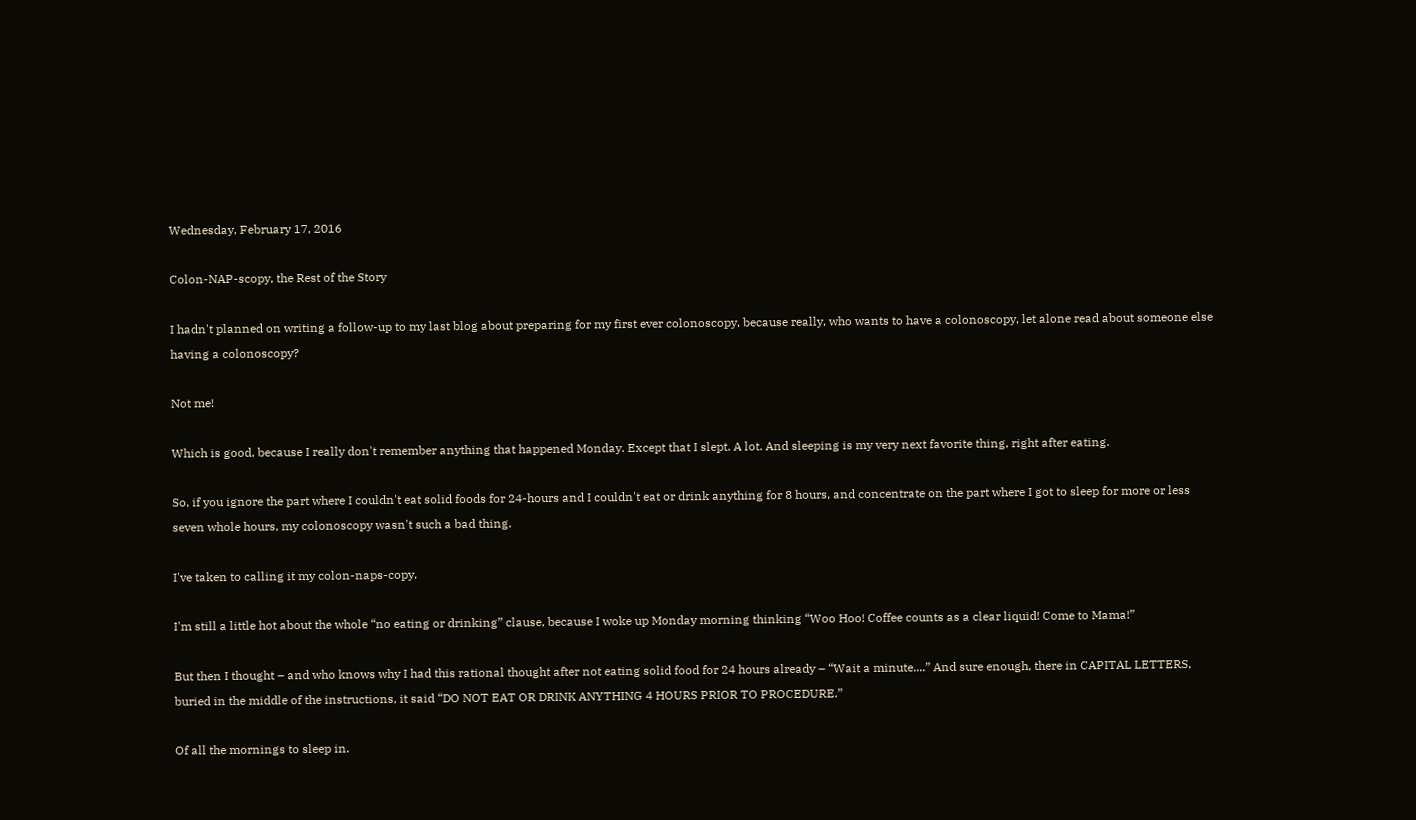Wednesday, February 17, 2016

Colon-NAP-scopy, the Rest of the Story

I hadn't planned on writing a follow-up to my last blog about preparing for my first ever colonoscopy, because really, who wants to have a colonoscopy, let alone read about someone else having a colonoscopy?

Not me!

Which is good, because I really don't remember anything that happened Monday. Except that I slept. A lot. And sleeping is my very next favorite thing, right after eating.

So, if you ignore the part where I couldn't eat solid foods for 24-hours and I couldn't eat or drink anything for 8 hours, and concentrate on the part where I got to sleep for more or less seven whole hours, my colonoscopy wasn't such a bad thing.

I've taken to calling it my colon-naps-copy.

I'm still a little hot about the whole “no eating or drinking” clause, because I woke up Monday morning thinking “Woo Hoo! Coffee counts as a clear liquid! Come to Mama!”

But then I thought – and who knows why I had this rational thought after not eating solid food for 24 hours already – “Wait a minute....” And sure enough, there in CAPITAL LETTERS, buried in the middle of the instructions, it said “DO NOT EAT OR DRINK ANYTHING 4 HOURS PRIOR TO PROCEDURE.”

Of all the mornings to sleep in.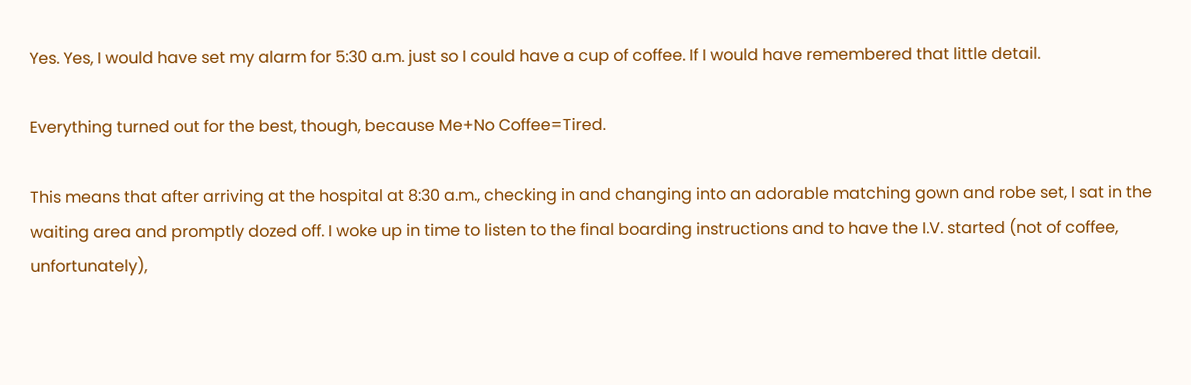Yes. Yes, I would have set my alarm for 5:30 a.m. just so I could have a cup of coffee. If I would have remembered that little detail.

Everything turned out for the best, though, because Me+No Coffee=Tired.

This means that after arriving at the hospital at 8:30 a.m., checking in and changing into an adorable matching gown and robe set, I sat in the waiting area and promptly dozed off. I woke up in time to listen to the final boarding instructions and to have the I.V. started (not of coffee, unfortunately),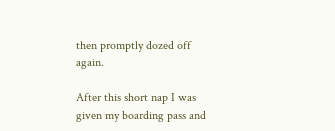then promptly dozed off again.

After this short nap I was given my boarding pass and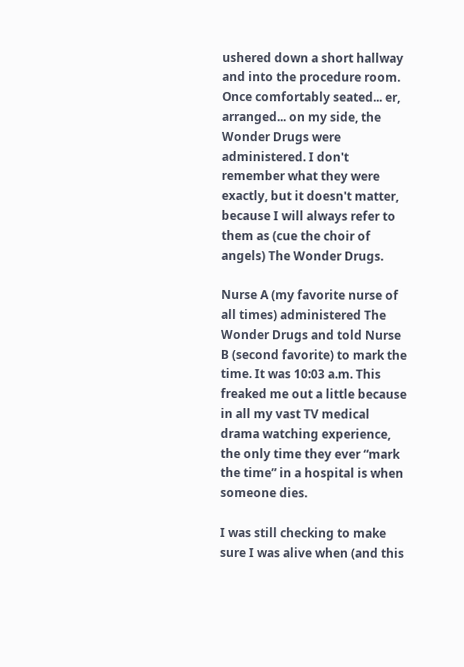ushered down a short hallway and into the procedure room. Once comfortably seated... er, arranged... on my side, the Wonder Drugs were administered. I don't remember what they were exactly, but it doesn't matter, because I will always refer to them as (cue the choir of angels) The Wonder Drugs.

Nurse A (my favorite nurse of all times) administered The Wonder Drugs and told Nurse B (second favorite) to mark the time. It was 10:03 a.m. This freaked me out a little because in all my vast TV medical drama watching experience, the only time they ever “mark the time” in a hospital is when someone dies.

I was still checking to make sure I was alive when (and this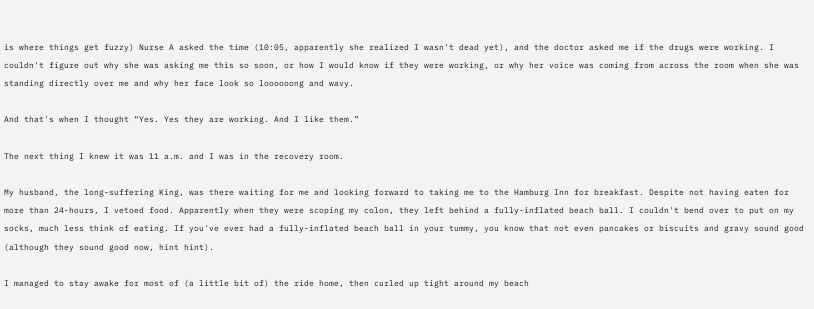is where things get fuzzy) Nurse A asked the time (10:05, apparently she realized I wasn't dead yet), and the doctor asked me if the drugs were working. I couldn't figure out why she was asking me this so soon, or how I would know if they were working, or why her voice was coming from across the room when she was standing directly over me and why her face look so loooooong and wavy.

And that's when I thought “Yes. Yes they are working. And I like them.”

The next thing I knew it was 11 a.m. and I was in the recovery room.

My husband, the long-suffering King, was there waiting for me and looking forward to taking me to the Hamburg Inn for breakfast. Despite not having eaten for more than 24-hours, I vetoed food. Apparently when they were scoping my colon, they left behind a fully-inflated beach ball. I couldn't bend over to put on my socks, much less think of eating. If you've ever had a fully-inflated beach ball in your tummy, you know that not even pancakes or biscuits and gravy sound good (although they sound good now, hint hint).

I managed to stay awake for most of (a little bit of) the ride home, then curled up tight around my beach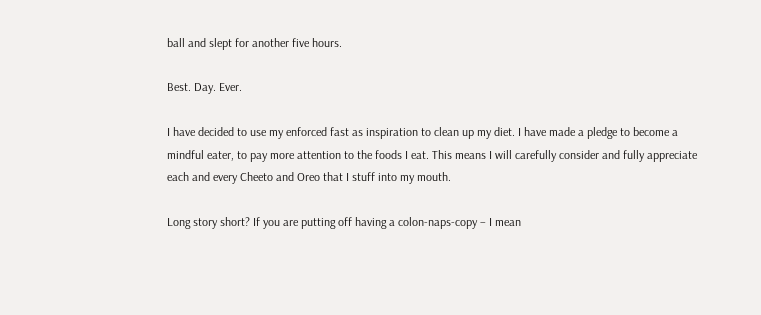ball and slept for another five hours.

Best. Day. Ever.

I have decided to use my enforced fast as inspiration to clean up my diet. I have made a pledge to become a mindful eater, to pay more attention to the foods I eat. This means I will carefully consider and fully appreciate each and every Cheeto and Oreo that I stuff into my mouth.

Long story short? If you are putting off having a colon-naps-copy – I mean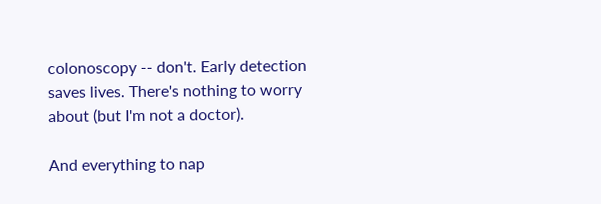colonoscopy -- don't. Early detection saves lives. There's nothing to worry about (but I'm not a doctor).

And everything to nap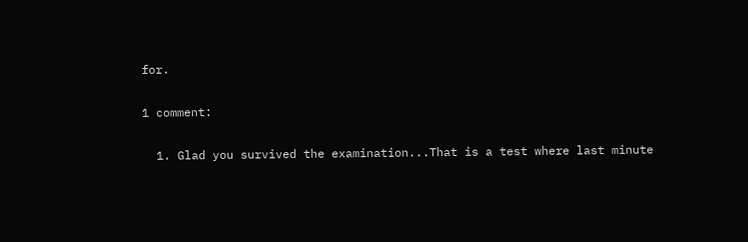for.

1 comment:

  1. Glad you survived the examination...That is a test where last minute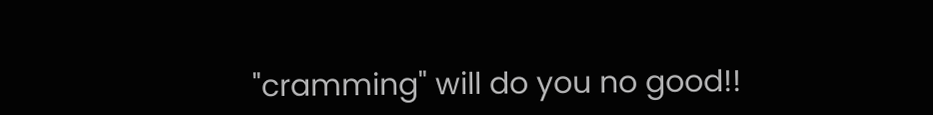"cramming" will do you no good!!